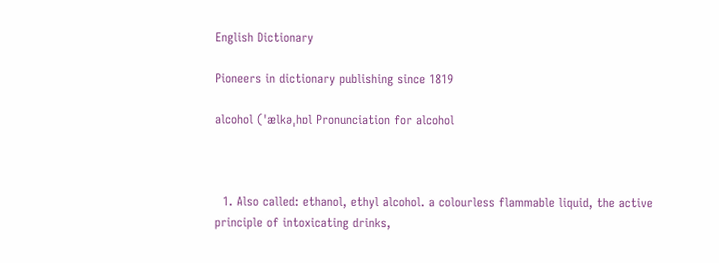English Dictionary

Pioneers in dictionary publishing since 1819

alcohol (ˈælkəˌhɒl Pronunciation for alcohol



  1. Also called: ethanol, ethyl alcohol. a colourless flammable liquid, the active principle of intoxicating drinks,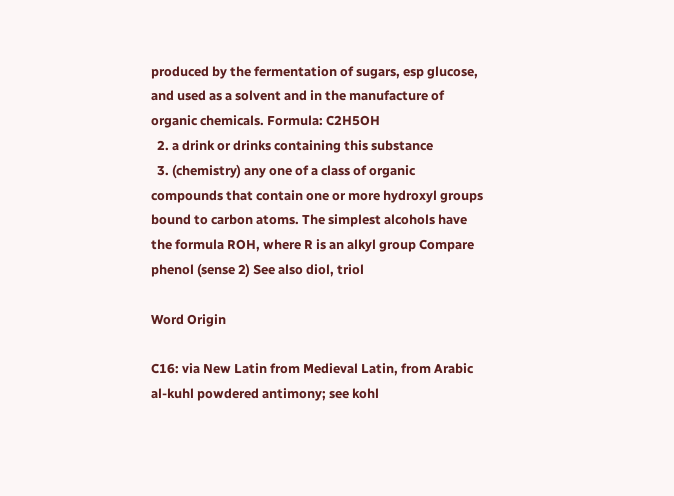produced by the fermentation of sugars, esp glucose, and used as a solvent and in the manufacture of organic chemicals. Formula: C2H5OH
  2. a drink or drinks containing this substance
  3. (chemistry) any one of a class of organic compounds that contain one or more hydroxyl groups bound to carbon atoms. The simplest alcohols have the formula ROH, where R is an alkyl group Compare phenol (sense 2) See also diol, triol

Word Origin

C16: via New Latin from Medieval Latin, from Arabic al-kuhl powdered antimony; see kohl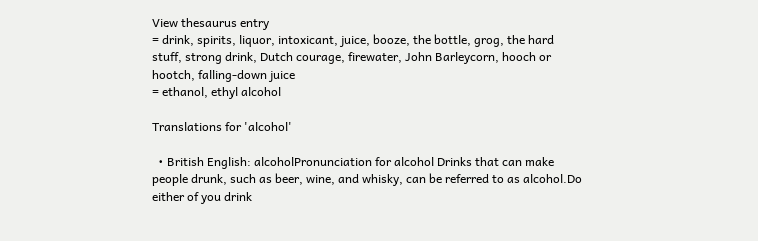View thesaurus entry
= drink, spirits, liquor, intoxicant, juice, booze, the bottle, grog, the hard stuff, strong drink, Dutch courage, firewater, John Barleycorn, hooch or hootch, falling-down juice
= ethanol, ethyl alcohol

Translations for 'alcohol'

  • British English: alcoholPronunciation for alcohol Drinks that can make people drunk, such as beer, wine, and whisky, can be referred to as alcohol.Do either of you drink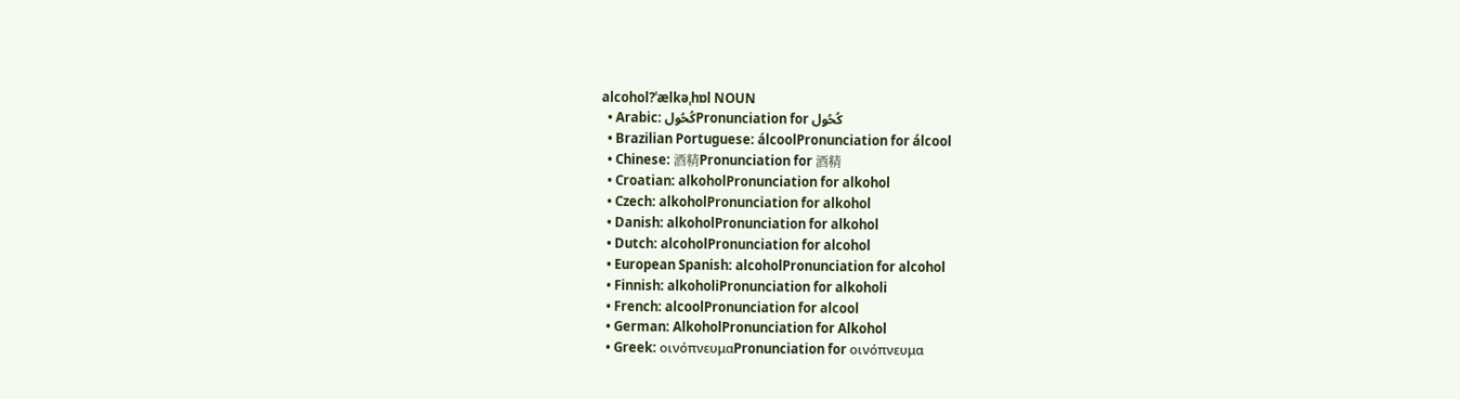alcohol?ˈælkəˌhɒl NOUN
  • Arabic: كُحُولPronunciation for كُحُول
  • Brazilian Portuguese: álcoolPronunciation for álcool
  • Chinese: 酒精Pronunciation for 酒精
  • Croatian: alkoholPronunciation for alkohol
  • Czech: alkoholPronunciation for alkohol
  • Danish: alkoholPronunciation for alkohol
  • Dutch: alcoholPronunciation for alcohol
  • European Spanish: alcoholPronunciation for alcohol
  • Finnish: alkoholiPronunciation for alkoholi
  • French: alcoolPronunciation for alcool
  • German: AlkoholPronunciation for Alkohol
  • Greek: οινόπνευμαPronunciation for οινόπνευμα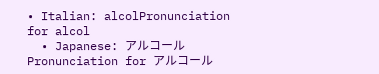• Italian: alcolPronunciation for alcol
  • Japanese: アルコールPronunciation for アルコール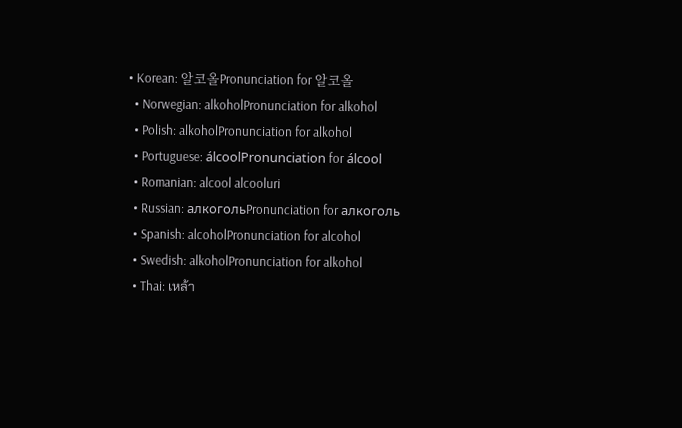• Korean: 알코올Pronunciation for 알코올
  • Norwegian: alkoholPronunciation for alkohol
  • Polish: alkoholPronunciation for alkohol
  • Portuguese: álcoolPronunciation for álcool
  • Romanian: alcool alcooluri
  • Russian: алкогольPronunciation for алкоголь
  • Spanish: alcoholPronunciation for alcohol
  • Swedish: alkoholPronunciation for alkohol
  • Thai: เหล้า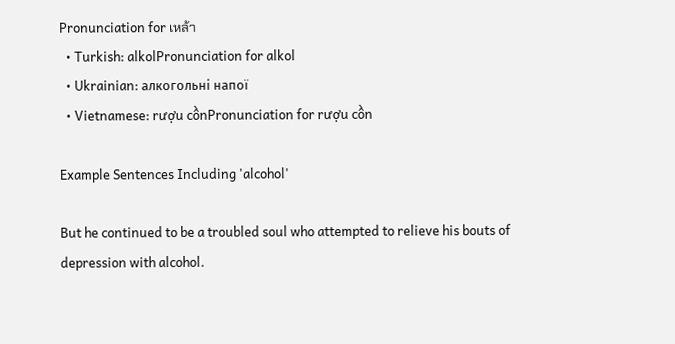Pronunciation for เหล้า
  • Turkish: alkolPronunciation for alkol
  • Ukrainian: алкогольні напої
  • Vietnamese: rượu cồnPronunciation for rượu cồn

Example Sentences Including 'alcohol'

But he continued to be a troubled soul who attempted to relieve his bouts of depression with alcohol.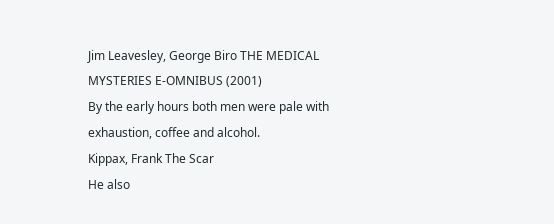Jim Leavesley, George Biro THE MEDICAL MYSTERIES E-OMNIBUS (2001)
By the early hours both men were pale with exhaustion, coffee and alcohol.
Kippax, Frank The Scar
He also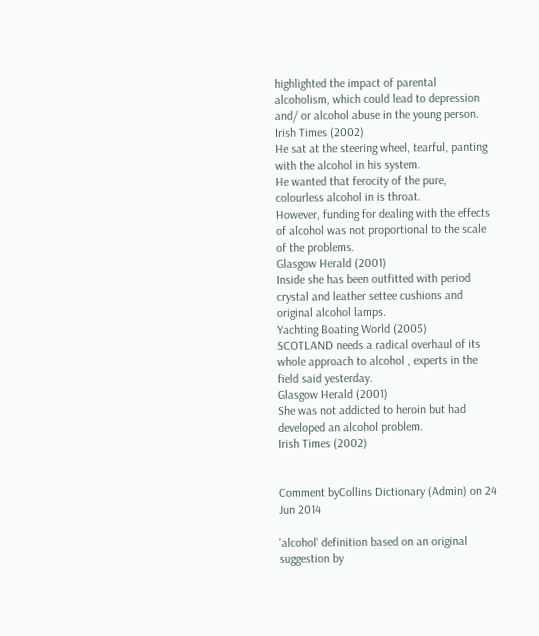highlighted the impact of parental alcoholism, which could lead to depression and/ or alcohol abuse in the young person.
Irish Times (2002)
He sat at the steering wheel, tearful, panting with the alcohol in his system.
He wanted that ferocity of the pure, colourless alcohol in is throat.
However, funding for dealing with the effects of alcohol was not proportional to the scale of the problems.
Glasgow Herald (2001)
Inside she has been outfitted with period crystal and leather settee cushions and original alcohol lamps.
Yachting Boating World (2005)
SCOTLAND needs a radical overhaul of its whole approach to alcohol , experts in the field said yesterday.
Glasgow Herald (2001)
She was not addicted to heroin but had developed an alcohol problem.
Irish Times (2002)


Comment byCollins Dictionary (Admin) on 24 Jun 2014

'alcohol' definition based on an original suggestion by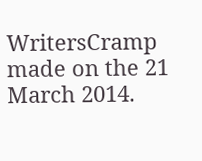WritersCramp made on the 21 March 2014.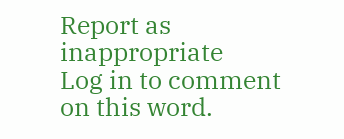Report as inappropriate
Log in to comment on this word.